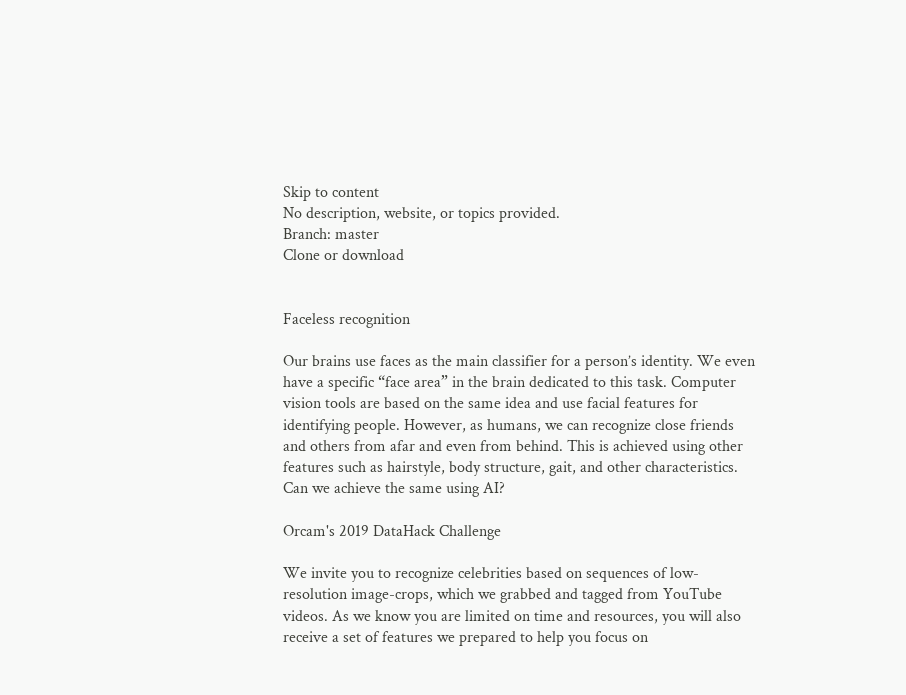Skip to content
No description, website, or topics provided.
Branch: master
Clone or download


Faceless recognition

Our brains use faces as the main classifier for a person’s identity. We even have a specific “face area” in the brain dedicated to this task. Computer vision tools are based on the same idea and use facial features for identifying people. However, as humans, we can recognize close friends and others from afar and even from behind. This is achieved using other features such as hairstyle, body structure, gait, and other characteristics. Can we achieve the same using AI?

Orcam's 2019 DataHack Challenge

We invite you to recognize celebrities based on sequences of low-resolution image-crops, which we grabbed and tagged from YouTube videos. As we know you are limited on time and resources, you will also receive a set of features we prepared to help you focus on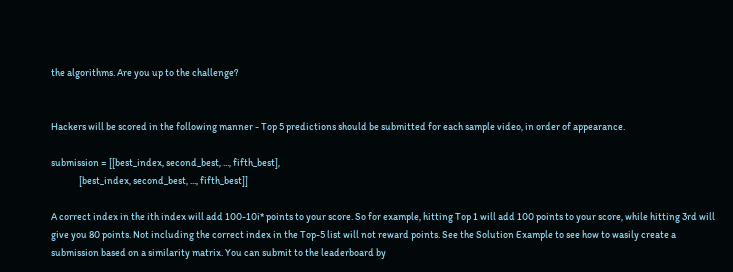the algorithms. Are you up to the challenge?


Hackers will be scored in the following manner - Top 5 predictions should be submitted for each sample video, in order of appearance.

submission = [[best_index, second_best, ..., fifth_best],
              [best_index, second_best, ..., fifth_best]]

A correct index in the ith index will add 100-10i* points to your score. So for example, hitting Top 1 will add 100 points to your score, while hitting 3rd will give you 80 points. Not including the correct index in the Top-5 list will not reward points. See the Solution Example to see how to wasily create a submission based on a similarity matrix. You can submit to the leaderboard by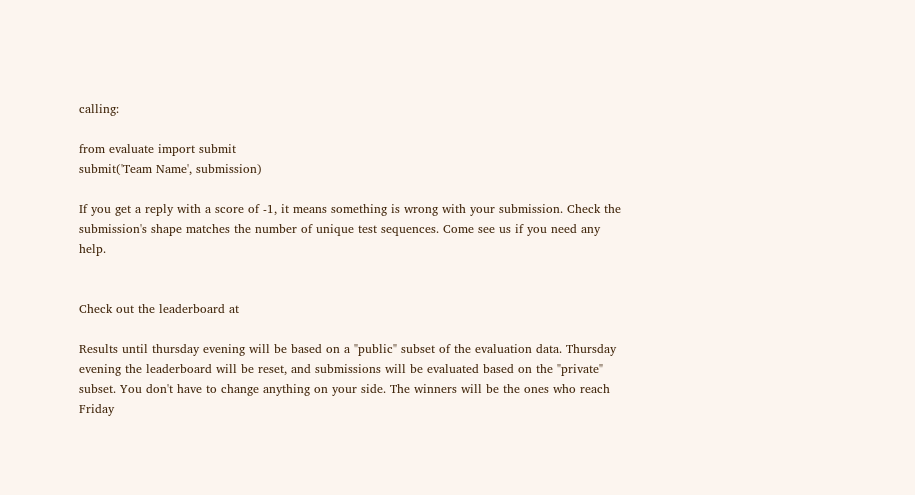calling:

from evaluate import submit
submit('Team Name', submission)

If you get a reply with a score of -1, it means something is wrong with your submission. Check the submission's shape matches the number of unique test sequences. Come see us if you need any help.


Check out the leaderboard at

Results until thursday evening will be based on a "public" subset of the evaluation data. Thursday evening the leaderboard will be reset, and submissions will be evaluated based on the "private" subset. You don't have to change anything on your side. The winners will be the ones who reach Friday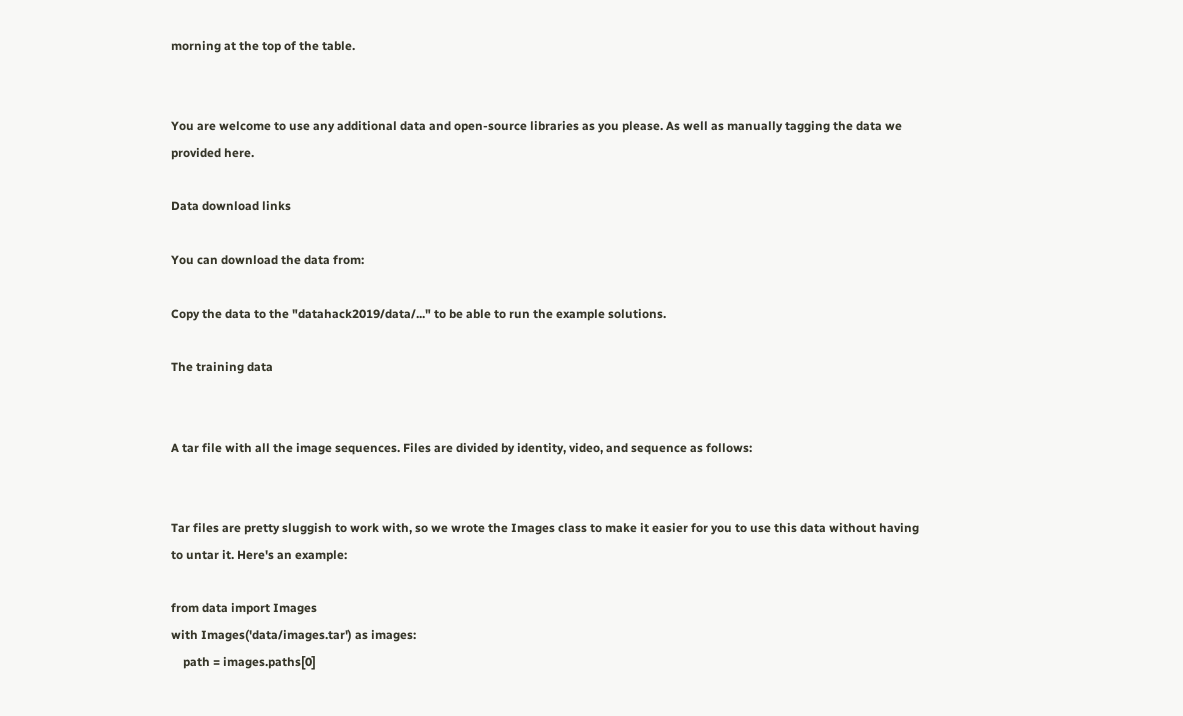morning at the top of the table.


You are welcome to use any additional data and open-source libraries as you please. As well as manually tagging the data we provided here.

Data download links

You can download the data from:

Copy the data to the "datahack2019/data/..." to be able to run the example solutions.

The training data


A tar file with all the image sequences. Files are divided by identity, video, and sequence as follows:


Tar files are pretty sluggish to work with, so we wrote the Images class to make it easier for you to use this data without having to untar it. Here's an example:

from data import Images
with Images('data/images.tar') as images:
    path = images.paths[0]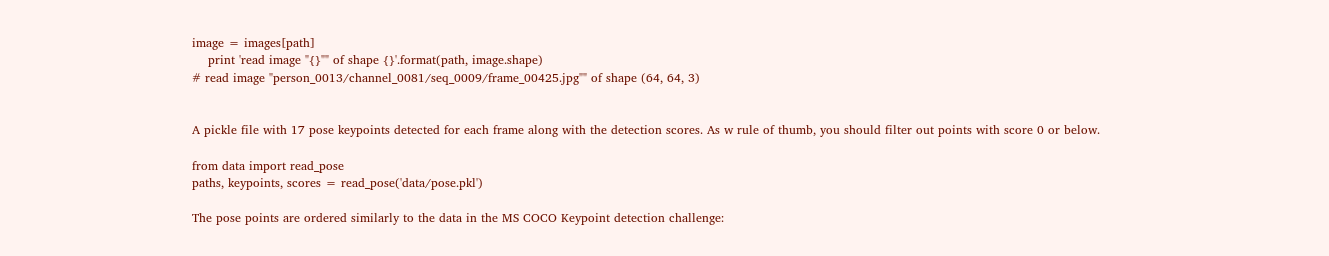image = images[path]
    print 'read image "{}"" of shape {}'.format(path, image.shape)
# read image "person_0013/channel_0081/seq_0009/frame_00425.jpg"" of shape (64, 64, 3)


A pickle file with 17 pose keypoints detected for each frame along with the detection scores. As w rule of thumb, you should filter out points with score 0 or below.

from data import read_pose
paths, keypoints, scores = read_pose('data/pose.pkl')

The pose points are ordered similarly to the data in the MS COCO Keypoint detection challenge: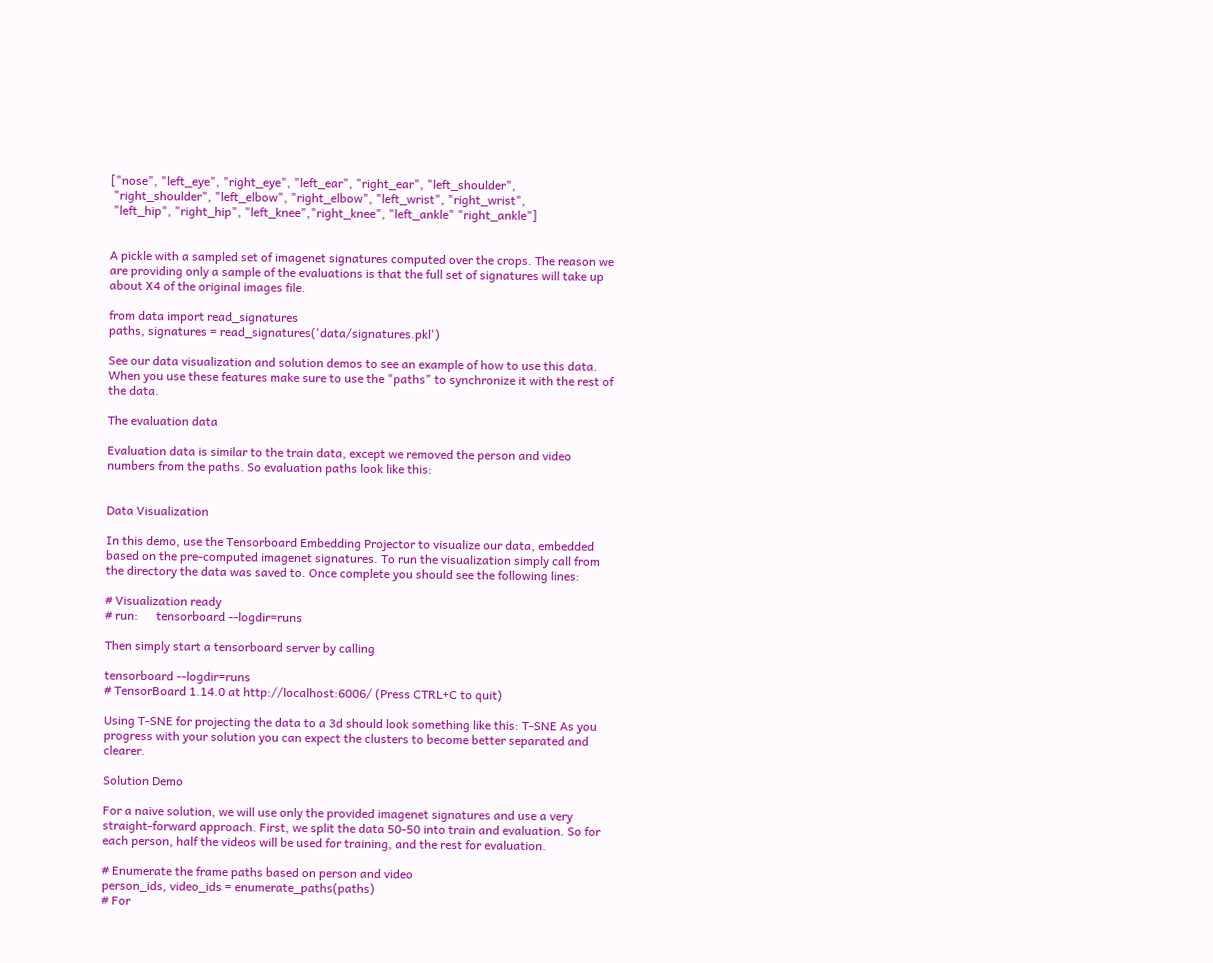["nose", "left_eye", "right_eye", "left_ear", "right_ear", "left_shoulder",
 "right_shoulder", "left_elbow", "right_elbow", "left_wrist", "right_wrist",
 "left_hip", "right_hip", "left_knee","right_knee", "left_ankle" "right_ankle"]


A pickle with a sampled set of imagenet signatures computed over the crops. The reason we are providing only a sample of the evaluations is that the full set of signatures will take up about X4 of the original images file.

from data import read_signatures
paths, signatures = read_signatures('data/signatures.pkl')

See our data visualization and solution demos to see an example of how to use this data. When you use these features make sure to use the "paths" to synchronize it with the rest of the data.

The evaluation data

Evaluation data is similar to the train data, except we removed the person and video numbers from the paths. So evaluation paths look like this:


Data Visualization

In this demo, use the Tensorboard Embedding Projector to visualize our data, embedded based on the pre-computed imagenet signatures. To run the visualization simply call from the directory the data was saved to. Once complete you should see the following lines:

# Visualization ready
# run:      tensorboard --logdir=runs

Then simply start a tensorboard server by calling

tensorboard --logdir=runs
# TensorBoard 1.14.0 at http://localhost:6006/ (Press CTRL+C to quit)

Using T-SNE for projecting the data to a 3d should look something like this: T-SNE As you progress with your solution you can expect the clusters to become better separated and clearer.

Solution Demo

For a naive solution, we will use only the provided imagenet signatures and use a very straight-forward approach. First, we split the data 50-50 into train and evaluation. So for each person, half the videos will be used for training, and the rest for evaluation.

# Enumerate the frame paths based on person and video
person_ids, video_ids = enumerate_paths(paths)
# For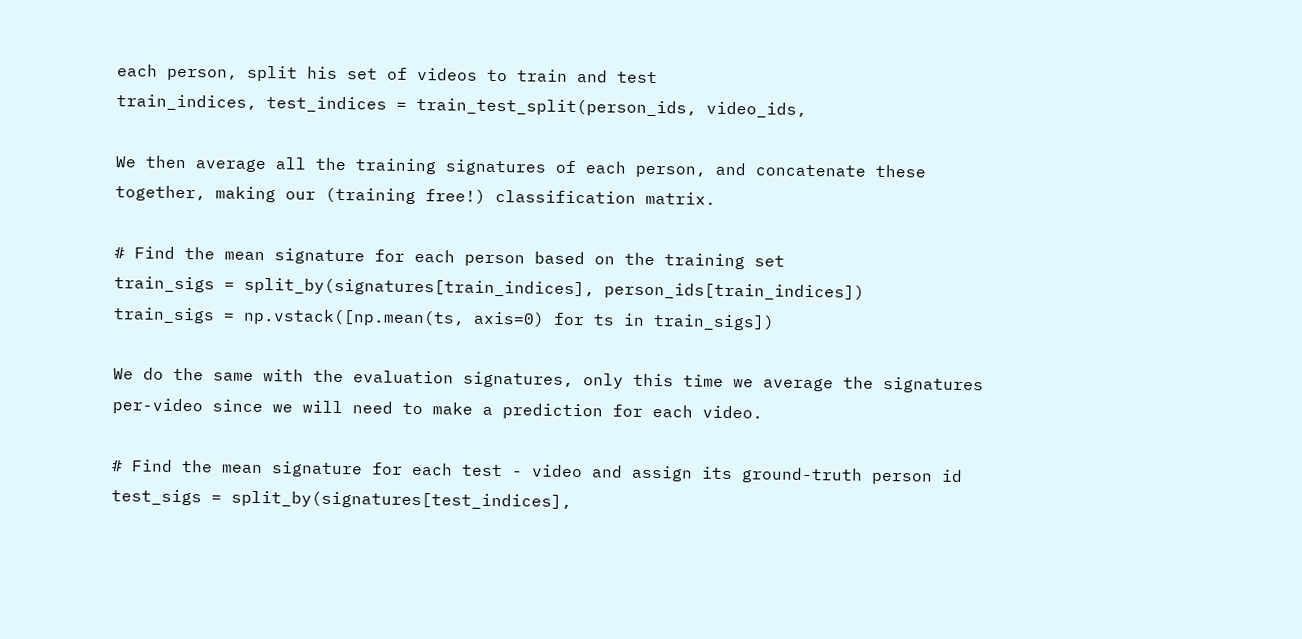each person, split his set of videos to train and test
train_indices, test_indices = train_test_split(person_ids, video_ids,

We then average all the training signatures of each person, and concatenate these together, making our (training free!) classification matrix.

# Find the mean signature for each person based on the training set
train_sigs = split_by(signatures[train_indices], person_ids[train_indices])
train_sigs = np.vstack([np.mean(ts, axis=0) for ts in train_sigs])

We do the same with the evaluation signatures, only this time we average the signatures per-video since we will need to make a prediction for each video.

# Find the mean signature for each test - video and assign its ground-truth person id
test_sigs = split_by(signatures[test_indices],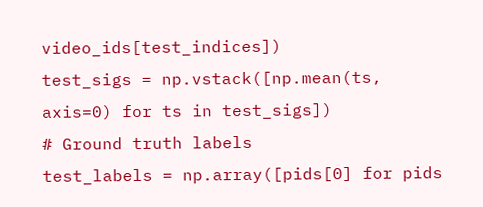video_ids[test_indices])
test_sigs = np.vstack([np.mean(ts, axis=0) for ts in test_sigs])
# Ground truth labels
test_labels = np.array([pids[0] for pids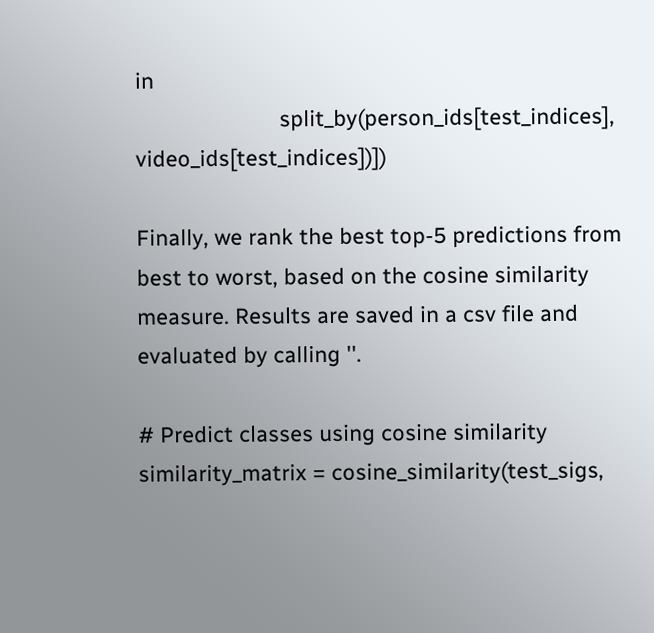in
                        split_by(person_ids[test_indices], video_ids[test_indices])])

Finally, we rank the best top-5 predictions from best to worst, based on the cosine similarity measure. Results are saved in a csv file and evaluated by calling ''.

# Predict classes using cosine similarity
similarity_matrix = cosine_similarity(test_sigs,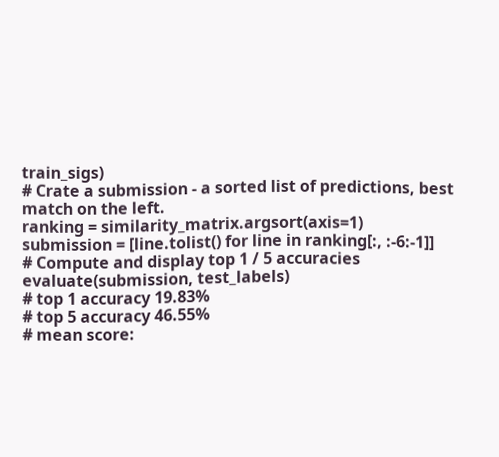train_sigs)
# Crate a submission - a sorted list of predictions, best match on the left.
ranking = similarity_matrix.argsort(axis=1)
submission = [line.tolist() for line in ranking[:, :-6:-1]]
# Compute and display top 1 / 5 accuracies
evaluate(submission, test_labels)
# top 1 accuracy 19.83%
# top 5 accuracy 46.55%
# mean score: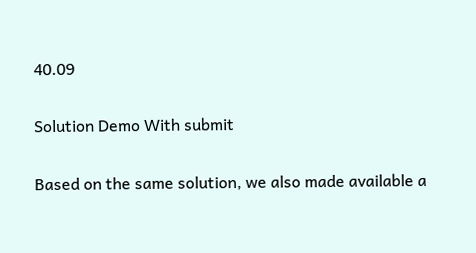40.09

Solution Demo With submit

Based on the same solution, we also made available a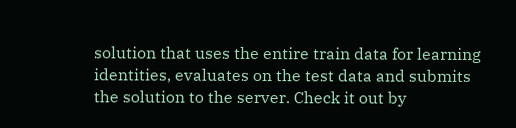solution that uses the entire train data for learning identities, evaluates on the test data and submits the solution to the server. Check it out by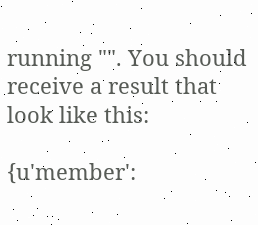running "". You should receive a result that look like this:

{u'member':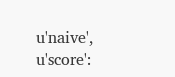u'naive', u'score':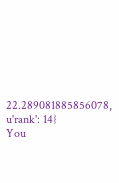22.289081885856078, u'rank': 14}
You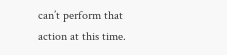can’t perform that action at this time.